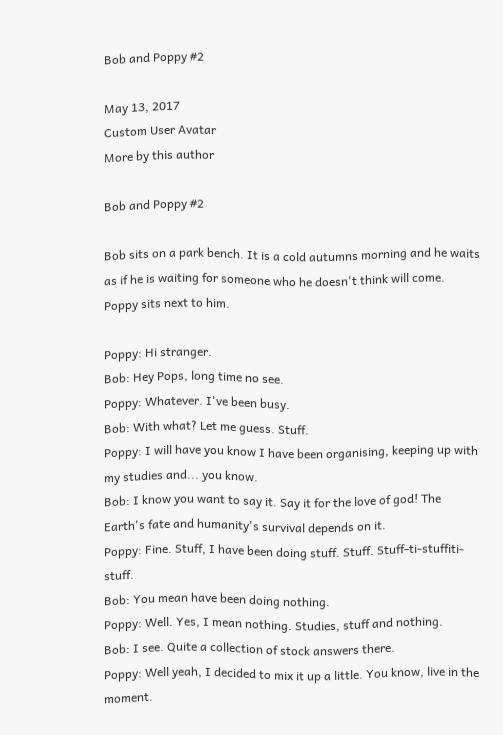Bob and Poppy #2

May 13, 2017
Custom User Avatar
More by this author

Bob and Poppy #2

Bob sits on a park bench. It is a cold autumns morning and he waits as if he is waiting for someone who he doesn't think will come. Poppy sits next to him.

Poppy: Hi stranger.
Bob: Hey Pops, long time no see.
Poppy: Whatever. I've been busy.
Bob: With what? Let me guess. Stuff.
Poppy: I will have you know I have been organising, keeping up with my studies and... you know.
Bob: I know you want to say it. Say it for the love of god! The Earth's fate and humanity's survival depends on it.
Poppy: Fine. Stuff, I have been doing stuff. Stuff. Stuff-ti-stuffiti-stuff.
Bob: You mean have been doing nothing.
Poppy: Well. Yes, I mean nothing. Studies, stuff and nothing.
Bob: I see. Quite a collection of stock answers there.
Poppy: Well yeah, I decided to mix it up a little. You know, live in the moment.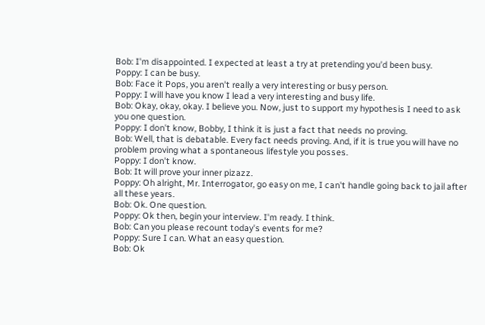Bob: I'm disappointed. I expected at least a try at pretending you'd been busy.
Poppy: I can be busy.
Bob: Face it Pops, you aren't really a very interesting or busy person.
Poppy: I will have you know I lead a very interesting and busy life.
Bob: Okay, okay, okay. I believe you. Now, just to support my hypothesis I need to ask you one question.
Poppy: I don't know, Bobby, I think it is just a fact that needs no proving.
Bob: Well, that is debatable. Every fact needs proving. And, if it is true you will have no problem proving what a spontaneous lifestyle you posses.
Poppy: I don't know.
Bob: It will prove your inner pizazz.
Poppy: Oh alright, Mr. Interrogator, go easy on me, I can't handle going back to jail after all these years.
Bob: Ok. One question.
Poppy: Ok then, begin your interview. I'm ready. I think.
Bob: Can you please recount today's events for me?
Poppy: Sure I can. What an easy question.
Bob: Ok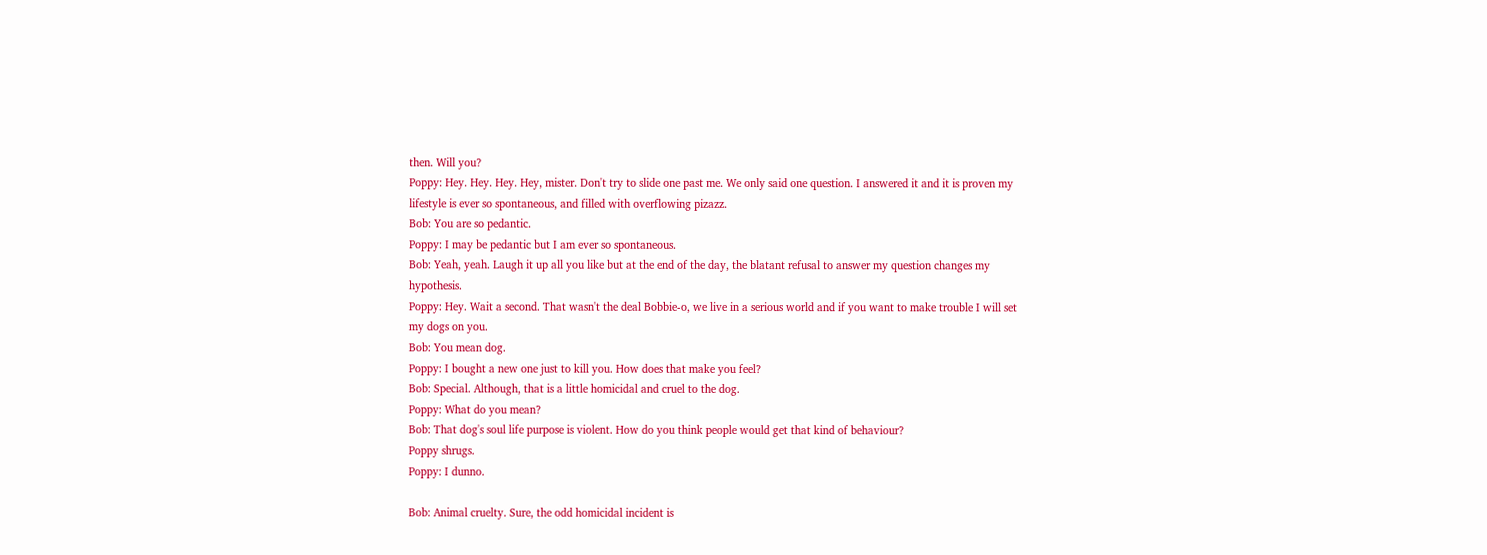then. Will you?
Poppy: Hey. Hey. Hey. Hey, mister. Don't try to slide one past me. We only said one question. I answered it and it is proven my lifestyle is ever so spontaneous, and filled with overflowing pizazz.
Bob: You are so pedantic.
Poppy: I may be pedantic but I am ever so spontaneous.
Bob: Yeah, yeah. Laugh it up all you like but at the end of the day, the blatant refusal to answer my question changes my hypothesis.
Poppy: Hey. Wait a second. That wasn't the deal Bobbie-o, we live in a serious world and if you want to make trouble I will set my dogs on you.
Bob: You mean dog.
Poppy: I bought a new one just to kill you. How does that make you feel?
Bob: Special. Although, that is a little homicidal and cruel to the dog.
Poppy: What do you mean?
Bob: That dog's soul life purpose is violent. How do you think people would get that kind of behaviour?
Poppy shrugs.
Poppy: I dunno.

Bob: Animal cruelty. Sure, the odd homicidal incident is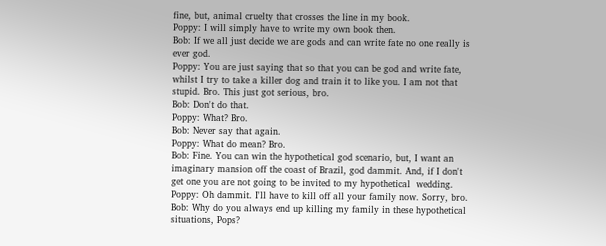fine, but, animal cruelty that crosses the line in my book.
Poppy: I will simply have to write my own book then.
Bob: If we all just decide we are gods and can write fate no one really is ever god.
Poppy: You are just saying that so that you can be god and write fate, whilst I try to take a killer dog and train it to like you. I am not that stupid. Bro. This just got serious, bro.
Bob: Don't do that.
Poppy: What? Bro.
Bob: Never say that again.
Poppy: What do mean? Bro.
Bob: Fine. You can win the hypothetical god scenario, but, I want an imaginary mansion off the coast of Brazil, god dammit. And, if I don't get one you are not going to be invited to my hypothetical  wedding.
Poppy: Oh dammit. I'll have to kill off all your family now. Sorry, bro.
Bob: Why do you always end up killing my family in these hypothetical situations, Pops?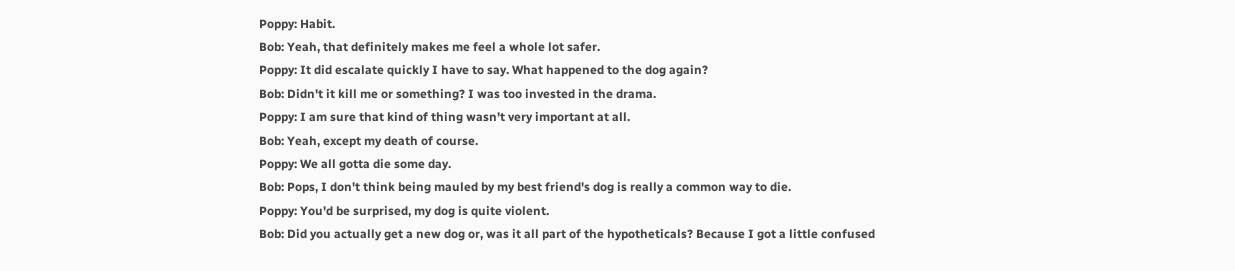Poppy: Habit.
Bob: Yeah, that definitely makes me feel a whole lot safer.
Poppy: It did escalate quickly I have to say. What happened to the dog again?
Bob: Didn't it kill me or something? I was too invested in the drama.
Poppy: I am sure that kind of thing wasn't very important at all.
Bob: Yeah, except my death of course.
Poppy: We all gotta die some day.
Bob: Pops, I don't think being mauled by my best friend's dog is really a common way to die.
Poppy: You'd be surprised, my dog is quite violent.
Bob: Did you actually get a new dog or, was it all part of the hypotheticals? Because I got a little confused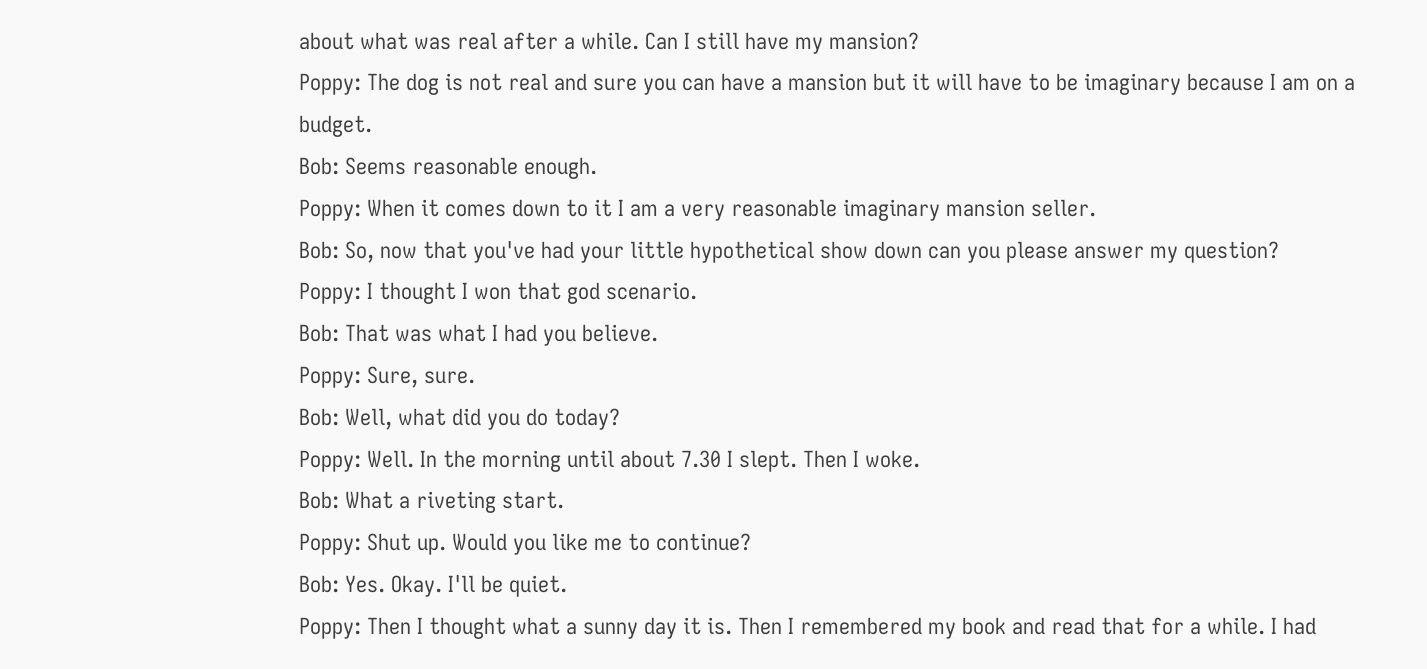about what was real after a while. Can I still have my mansion?
Poppy: The dog is not real and sure you can have a mansion but it will have to be imaginary because I am on a budget.
Bob: Seems reasonable enough.
Poppy: When it comes down to it I am a very reasonable imaginary mansion seller.
Bob: So, now that you've had your little hypothetical show down can you please answer my question?
Poppy: I thought I won that god scenario.
Bob: That was what I had you believe.
Poppy: Sure, sure.
Bob: Well, what did you do today?
Poppy: Well. In the morning until about 7.30 I slept. Then I woke.
Bob: What a riveting start.
Poppy: Shut up. Would you like me to continue?
Bob: Yes. Okay. I'll be quiet.
Poppy: Then I thought what a sunny day it is. Then I remembered my book and read that for a while. I had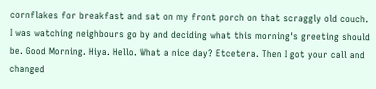cornflakes for breakfast and sat on my front porch on that scraggly old couch. I was watching neighbours go by and deciding what this morning's greeting should be. Good Morning. Hiya. Hello. What a nice day? Etcetera. Then I got your call and changed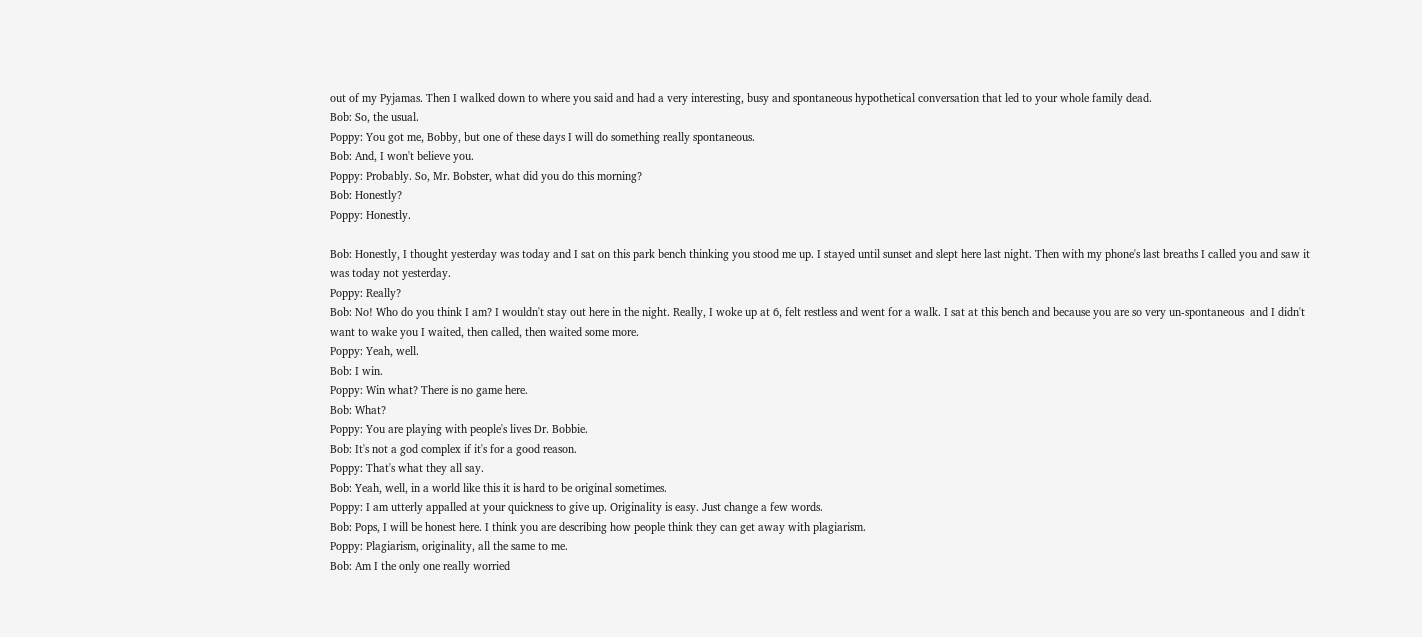out of my Pyjamas. Then I walked down to where you said and had a very interesting, busy and spontaneous hypothetical conversation that led to your whole family dead.
Bob: So, the usual.
Poppy: You got me, Bobby, but one of these days I will do something really spontaneous.
Bob: And, I won't believe you.
Poppy: Probably. So, Mr. Bobster, what did you do this morning?
Bob: Honestly?
Poppy: Honestly.

Bob: Honestly, I thought yesterday was today and I sat on this park bench thinking you stood me up. I stayed until sunset and slept here last night. Then with my phone's last breaths I called you and saw it was today not yesterday.
Poppy: Really?
Bob: No! Who do you think I am? I wouldn't stay out here in the night. Really, I woke up at 6, felt restless and went for a walk. I sat at this bench and because you are so very un-spontaneous  and I didn't want to wake you I waited, then called, then waited some more.
Poppy: Yeah, well.
Bob: I win.
Poppy: Win what? There is no game here.
Bob: What?
Poppy: You are playing with people's lives Dr. Bobbie.
Bob: It's not a god complex if it's for a good reason.
Poppy: That's what they all say.
Bob: Yeah, well, in a world like this it is hard to be original sometimes.
Poppy: I am utterly appalled at your quickness to give up. Originality is easy. Just change a few words.
Bob: Pops, I will be honest here. I think you are describing how people think they can get away with plagiarism.
Poppy: Plagiarism, originality, all the same to me.
Bob: Am I the only one really worried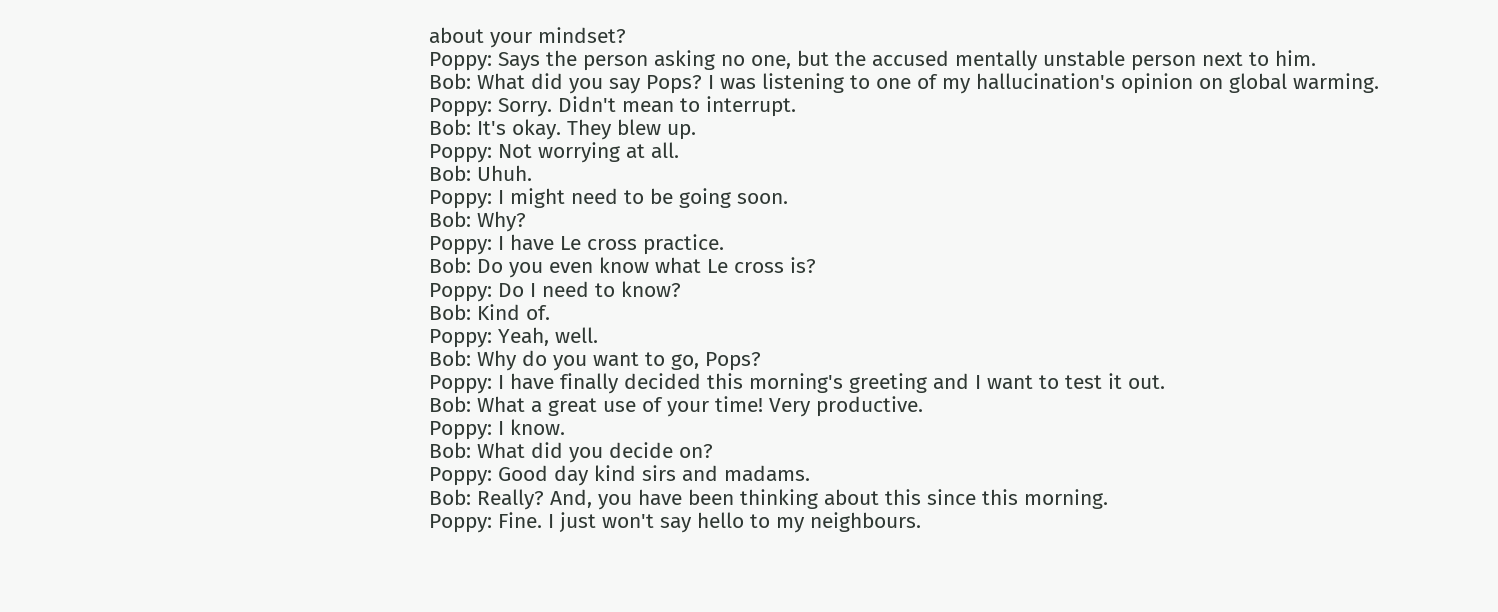about your mindset?
Poppy: Says the person asking no one, but the accused mentally unstable person next to him.
Bob: What did you say Pops? I was listening to one of my hallucination's opinion on global warming.
Poppy: Sorry. Didn't mean to interrupt.
Bob: It's okay. They blew up.
Poppy: Not worrying at all.
Bob: Uhuh.
Poppy: I might need to be going soon.
Bob: Why?
Poppy: I have Le cross practice.
Bob: Do you even know what Le cross is?
Poppy: Do I need to know?
Bob: Kind of.
Poppy: Yeah, well.
Bob: Why do you want to go, Pops?
Poppy: I have finally decided this morning's greeting and I want to test it out.
Bob: What a great use of your time! Very productive.
Poppy: I know.
Bob: What did you decide on?
Poppy: Good day kind sirs and madams.
Bob: Really? And, you have been thinking about this since this morning.
Poppy: Fine. I just won't say hello to my neighbours.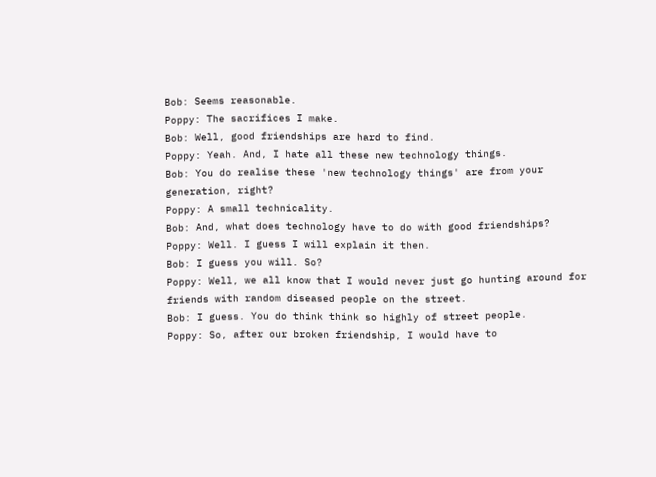Bob: Seems reasonable.
Poppy: The sacrifices I make.
Bob: Well, good friendships are hard to find.
Poppy: Yeah. And, I hate all these new technology things.
Bob: You do realise these 'new technology things' are from your generation, right?
Poppy: A small technicality.
Bob: And, what does technology have to do with good friendships?
Poppy: Well. I guess I will explain it then.
Bob: I guess you will. So?
Poppy: Well, we all know that I would never just go hunting around for friends with random diseased people on the street.
Bob: I guess. You do think think so highly of street people.
Poppy: So, after our broken friendship, I would have to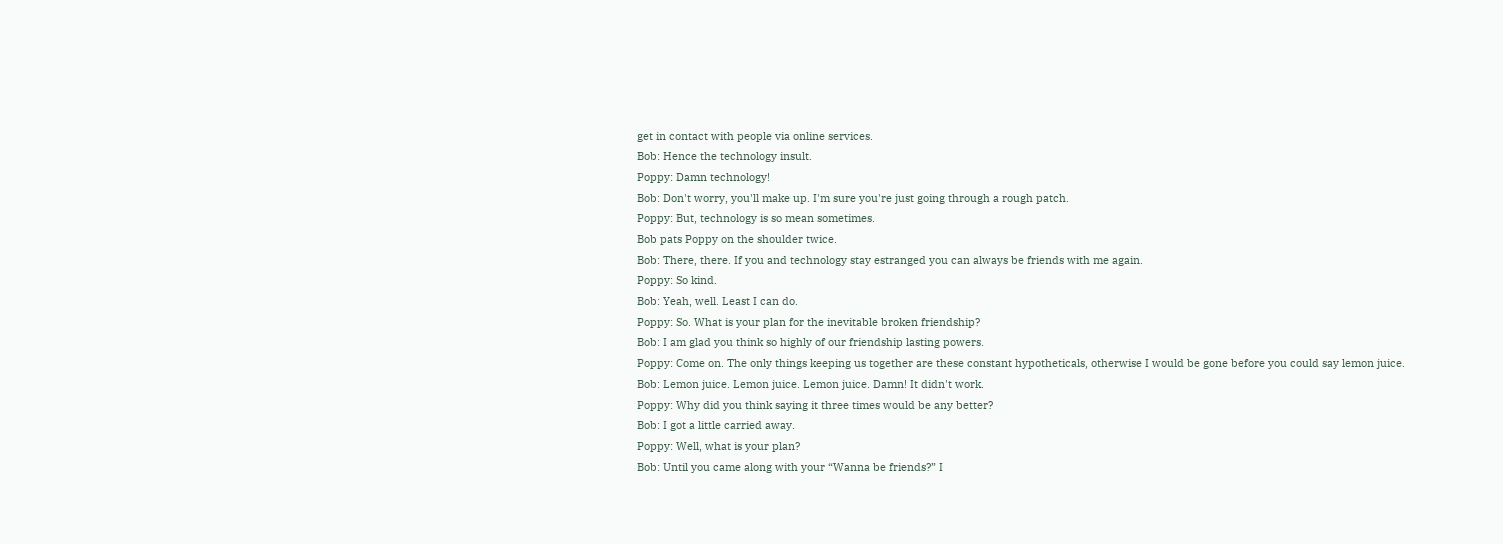get in contact with people via online services.
Bob: Hence the technology insult.
Poppy: Damn technology!
Bob: Don't worry, you'll make up. I'm sure you're just going through a rough patch.
Poppy: But, technology is so mean sometimes.
Bob pats Poppy on the shoulder twice.
Bob: There, there. If you and technology stay estranged you can always be friends with me again.
Poppy: So kind.
Bob: Yeah, well. Least I can do.
Poppy: So. What is your plan for the inevitable broken friendship?
Bob: I am glad you think so highly of our friendship lasting powers.
Poppy: Come on. The only things keeping us together are these constant hypotheticals, otherwise I would be gone before you could say lemon juice.
Bob: Lemon juice. Lemon juice. Lemon juice. Damn! It didn't work.
Poppy: Why did you think saying it three times would be any better?
Bob: I got a little carried away.
Poppy: Well, what is your plan?
Bob: Until you came along with your “Wanna be friends?” I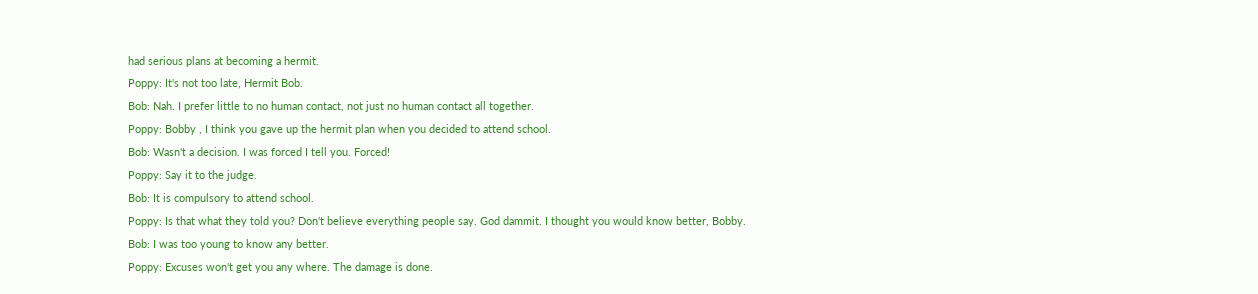had serious plans at becoming a hermit.
Poppy: It's not too late, Hermit Bob.
Bob: Nah. I prefer little to no human contact, not just no human contact all together.
Poppy: Bobby , I think you gave up the hermit plan when you decided to attend school.
Bob: Wasn't a decision. I was forced I tell you. Forced!
Poppy: Say it to the judge.
Bob: It is compulsory to attend school.
Poppy: Is that what they told you? Don't believe everything people say. God dammit. I thought you would know better, Bobby.
Bob: I was too young to know any better.
Poppy: Excuses won't get you any where. The damage is done.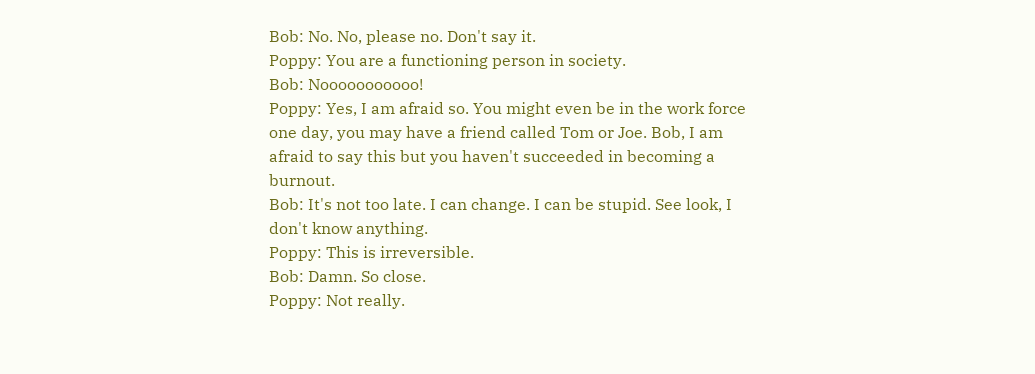Bob: No. No, please no. Don't say it.
Poppy: You are a functioning person in society.
Bob: Nooooooooooo!
Poppy: Yes, I am afraid so. You might even be in the work force one day, you may have a friend called Tom or Joe. Bob, I am afraid to say this but you haven't succeeded in becoming a burnout.
Bob: It's not too late. I can change. I can be stupid. See look, I don't know anything.
Poppy: This is irreversible.
Bob: Damn. So close.
Poppy: Not really.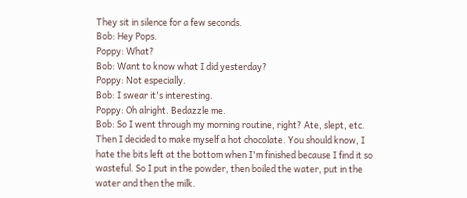They sit in silence for a few seconds.
Bob: Hey Pops.
Poppy: What?
Bob: Want to know what I did yesterday?
Poppy: Not especially.
Bob: I swear it's interesting.
Poppy: Oh alright. Bedazzle me.
Bob: So I went through my morning routine, right? Ate, slept, etc. Then I decided to make myself a hot chocolate. You should know, I hate the bits left at the bottom when I'm finished because I find it so wasteful. So I put in the powder, then boiled the water, put in the water and then the milk.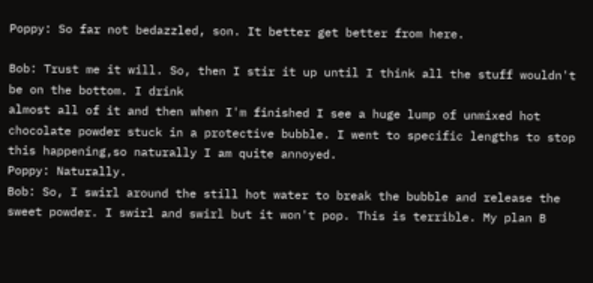Poppy: So far not bedazzled, son. It better get better from here.

Bob: Trust me it will. So, then I stir it up until I think all the stuff wouldn't be on the bottom. I drink
almost all of it and then when I'm finished I see a huge lump of unmixed hot chocolate powder stuck in a protective bubble. I went to specific lengths to stop this happening,so naturally I am quite annoyed.
Poppy: Naturally.
Bob: So, I swirl around the still hot water to break the bubble and release the sweet powder. I swirl and swirl but it won't pop. This is terrible. My plan B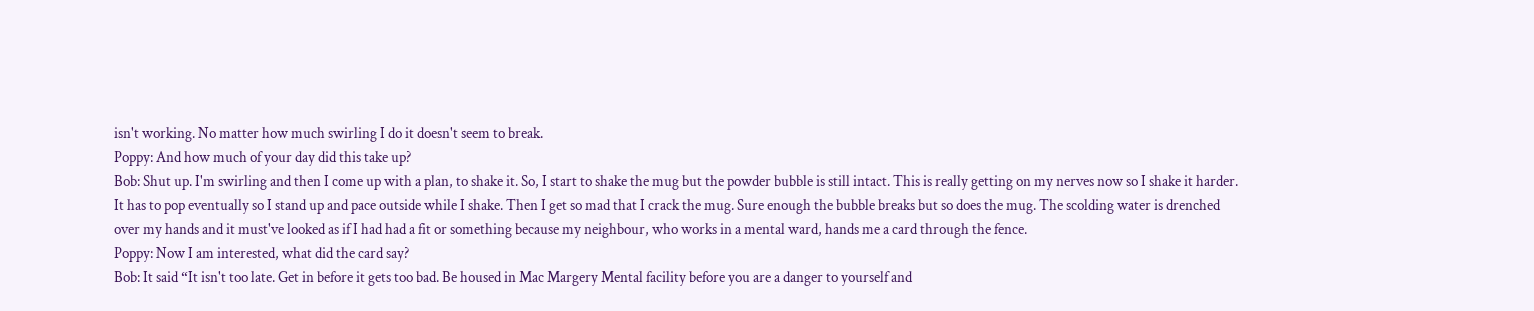isn't working. No matter how much swirling I do it doesn't seem to break.
Poppy: And how much of your day did this take up?
Bob: Shut up. I'm swirling and then I come up with a plan, to shake it. So, I start to shake the mug but the powder bubble is still intact. This is really getting on my nerves now so I shake it harder. It has to pop eventually so I stand up and pace outside while I shake. Then I get so mad that I crack the mug. Sure enough the bubble breaks but so does the mug. The scolding water is drenched over my hands and it must've looked as if I had had a fit or something because my neighbour, who works in a mental ward, hands me a card through the fence.
Poppy: Now I am interested, what did the card say?
Bob: It said “It isn't too late. Get in before it gets too bad. Be housed in Mac Margery Mental facility before you are a danger to yourself and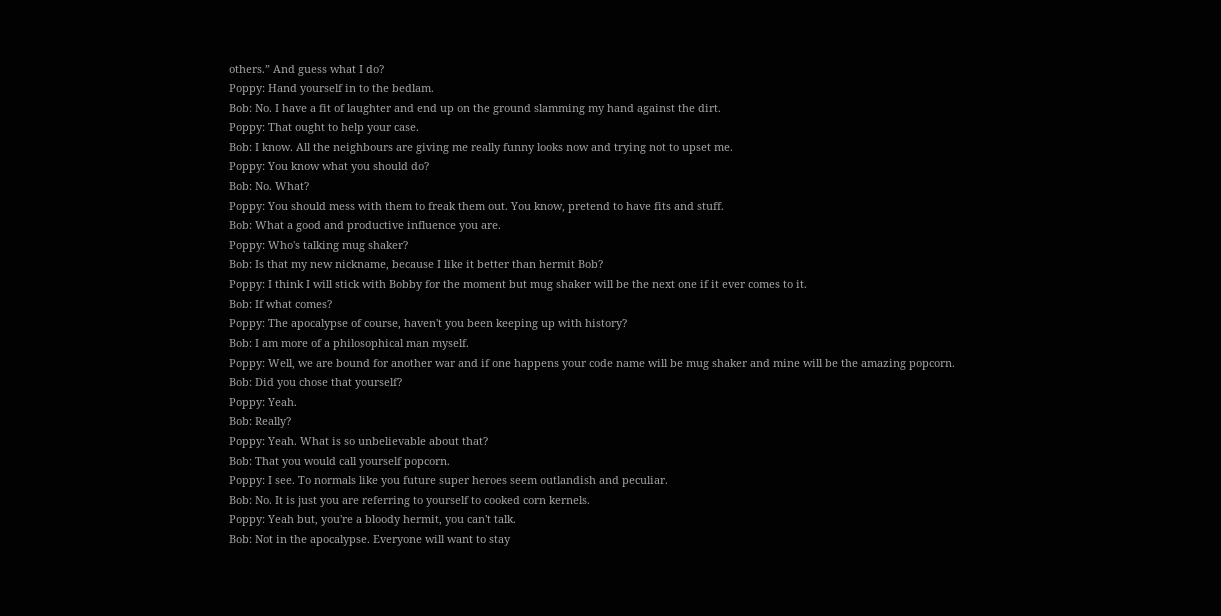others.” And guess what I do?
Poppy: Hand yourself in to the bedlam.
Bob: No. I have a fit of laughter and end up on the ground slamming my hand against the dirt.
Poppy: That ought to help your case.
Bob: I know. All the neighbours are giving me really funny looks now and trying not to upset me.
Poppy: You know what you should do?
Bob: No. What?
Poppy: You should mess with them to freak them out. You know, pretend to have fits and stuff.
Bob: What a good and productive influence you are.
Poppy: Who's talking mug shaker?
Bob: Is that my new nickname, because I like it better than hermit Bob?
Poppy: I think I will stick with Bobby for the moment but mug shaker will be the next one if it ever comes to it.
Bob: If what comes?
Poppy: The apocalypse of course, haven't you been keeping up with history?
Bob: I am more of a philosophical man myself.
Poppy: Well, we are bound for another war and if one happens your code name will be mug shaker and mine will be the amazing popcorn.
Bob: Did you chose that yourself?
Poppy: Yeah.
Bob: Really?
Poppy: Yeah. What is so unbelievable about that?
Bob: That you would call yourself popcorn.
Poppy: I see. To normals like you future super heroes seem outlandish and peculiar.
Bob: No. It is just you are referring to yourself to cooked corn kernels.
Poppy: Yeah but, you're a bloody hermit, you can't talk.
Bob: Not in the apocalypse. Everyone will want to stay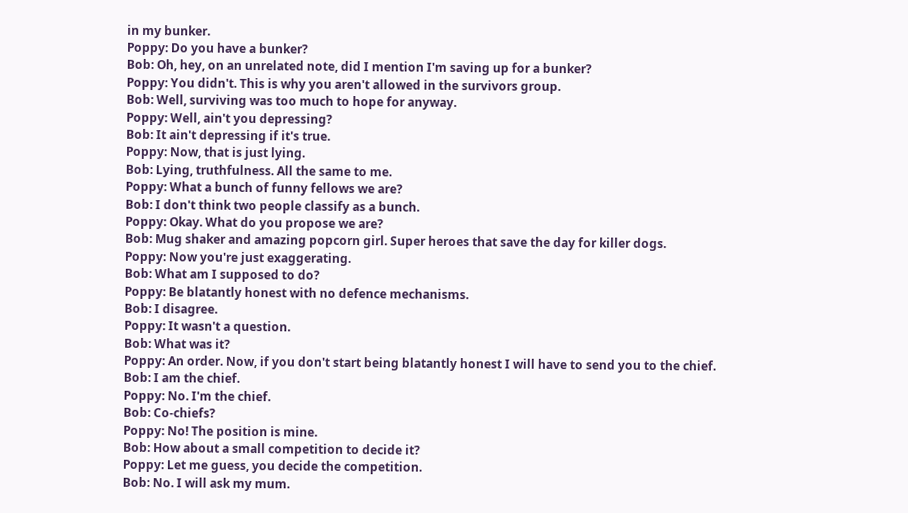in my bunker.
Poppy: Do you have a bunker?
Bob: Oh, hey, on an unrelated note, did I mention I'm saving up for a bunker?
Poppy: You didn't. This is why you aren't allowed in the survivors group.
Bob: Well, surviving was too much to hope for anyway.
Poppy: Well, ain't you depressing?
Bob: It ain't depressing if it's true.
Poppy: Now, that is just lying.
Bob: Lying, truthfulness. All the same to me.
Poppy: What a bunch of funny fellows we are?
Bob: I don't think two people classify as a bunch.
Poppy: Okay. What do you propose we are?
Bob: Mug shaker and amazing popcorn girl. Super heroes that save the day for killer dogs.
Poppy: Now you're just exaggerating.
Bob: What am I supposed to do?
Poppy: Be blatantly honest with no defence mechanisms.
Bob: I disagree.
Poppy: It wasn't a question.
Bob: What was it?
Poppy: An order. Now, if you don't start being blatantly honest I will have to send you to the chief.
Bob: I am the chief.
Poppy: No. I'm the chief.
Bob: Co-chiefs?
Poppy: No! The position is mine.
Bob: How about a small competition to decide it?
Poppy: Let me guess, you decide the competition.
Bob: No. I will ask my mum.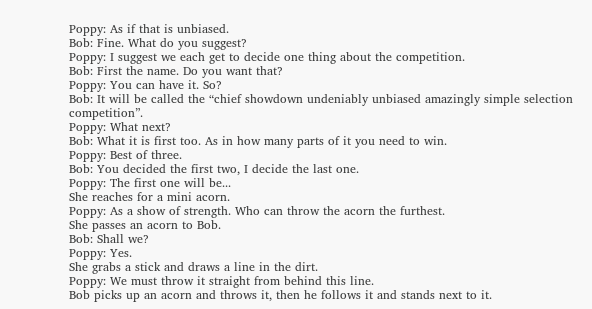Poppy: As if that is unbiased.
Bob: Fine. What do you suggest?
Poppy: I suggest we each get to decide one thing about the competition.
Bob: First the name. Do you want that?
Poppy: You can have it. So?
Bob: It will be called the “chief showdown undeniably unbiased amazingly simple selection competition”.
Poppy: What next?
Bob: What it is first too. As in how many parts of it you need to win.
Poppy: Best of three.
Bob: You decided the first two, I decide the last one.
Poppy: The first one will be...
She reaches for a mini acorn.
Poppy: As a show of strength. Who can throw the acorn the furthest.
She passes an acorn to Bob.
Bob: Shall we?
Poppy: Yes.
She grabs a stick and draws a line in the dirt.
Poppy: We must throw it straight from behind this line.
Bob picks up an acorn and throws it, then he follows it and stands next to it.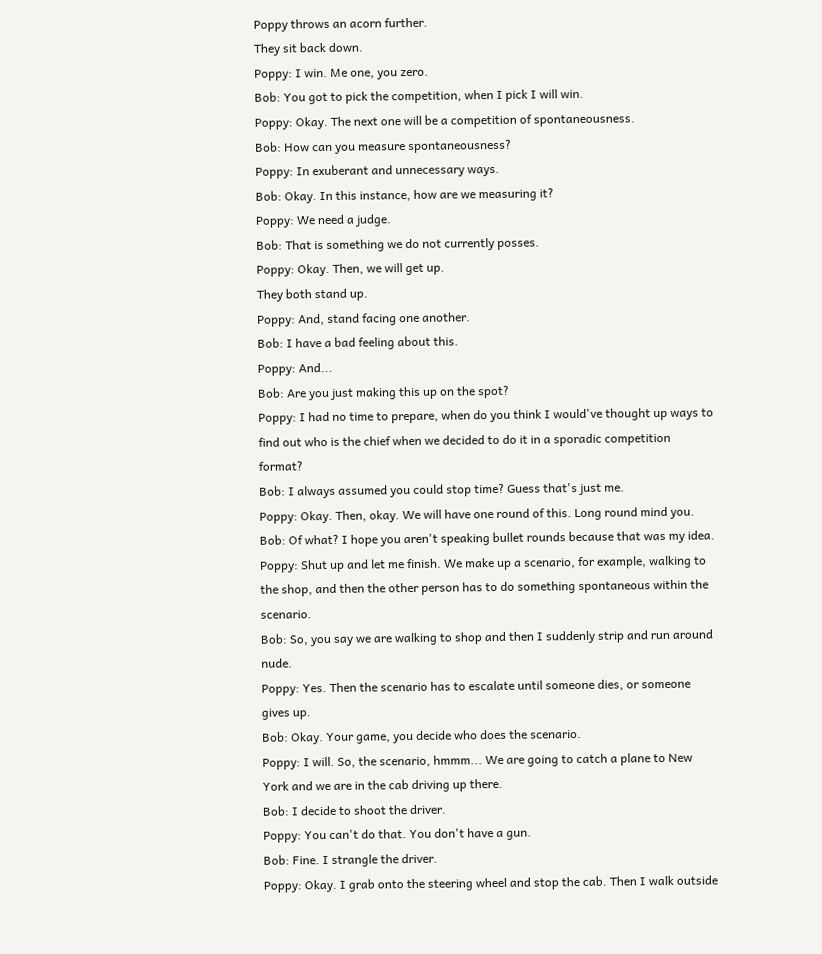Poppy throws an acorn further.
They sit back down.
Poppy: I win. Me one, you zero.
Bob: You got to pick the competition, when I pick I will win.
Poppy: Okay. The next one will be a competition of spontaneousness.
Bob: How can you measure spontaneousness?
Poppy: In exuberant and unnecessary ways.
Bob: Okay. In this instance, how are we measuring it?
Poppy: We need a judge.
Bob: That is something we do not currently posses.
Poppy: Okay. Then, we will get up.
They both stand up.
Poppy: And, stand facing one another.
Bob: I have a bad feeling about this.
Poppy: And...
Bob: Are you just making this up on the spot?
Poppy: I had no time to prepare, when do you think I would've thought up ways to find out who is the chief when we decided to do it in a sporadic competition format?
Bob: I always assumed you could stop time? Guess that's just me.
Poppy: Okay. Then, okay. We will have one round of this. Long round mind you.
Bob: Of what? I hope you aren't speaking bullet rounds because that was my idea.
Poppy: Shut up and let me finish. We make up a scenario, for example, walking to the shop, and then the other person has to do something spontaneous within the scenario.
Bob: So, you say we are walking to shop and then I suddenly strip and run around nude.
Poppy: Yes. Then the scenario has to escalate until someone dies, or someone gives up.
Bob: Okay. Your game, you decide who does the scenario.
Poppy: I will. So, the scenario, hmmm... We are going to catch a plane to New York and we are in the cab driving up there.
Bob: I decide to shoot the driver.
Poppy: You can't do that. You don't have a gun.
Bob: Fine. I strangle the driver.
Poppy: Okay. I grab onto the steering wheel and stop the cab. Then I walk outside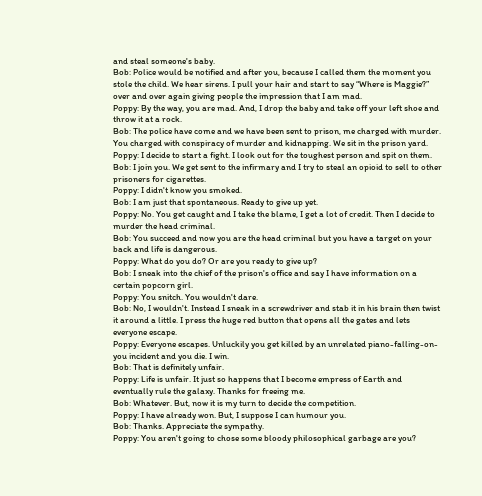and steal someone's baby.
Bob: Police would be notified and after you, because I called them the moment you stole the child. We hear sirens. I pull your hair and start to say “Where is Maggie?” over and over again giving people the impression that I am mad.
Poppy: By the way, you are mad. And, I drop the baby and take off your left shoe and throw it at a rock.
Bob: The police have come and we have been sent to prison, me charged with murder. You charged with conspiracy of murder and kidnapping. We sit in the prison yard.
Poppy: I decide to start a fight. I look out for the toughest person and spit on them.
Bob: I join you. We get sent to the infirmary and I try to steal an opioid to sell to other prisoners for cigarettes.
Poppy: I didn't know you smoked.
Bob: I am just that spontaneous. Ready to give up yet.
Poppy: No. You get caught and I take the blame, I get a lot of credit. Then I decide to murder the head criminal.
Bob: You succeed and now you are the head criminal but you have a target on your back and life is dangerous.
Poppy: What do you do? Or are you ready to give up?
Bob: I sneak into the chief of the prison's office and say I have information on a certain popcorn girl.
Poppy: You snitch. You wouldn't dare.
Bob: No, I wouldn't. Instead I sneak in a screwdriver and stab it in his brain then twist it around a little. I press the huge red button that opens all the gates and lets everyone escape.
Poppy: Everyone escapes. Unluckily you get killed by an unrelated piano-falling-on-you incident and you die. I win.
Bob: That is definitely unfair.
Poppy: Life is unfair. It just so happens that I become empress of Earth and eventually rule the galaxy. Thanks for freeing me.
Bob: Whatever. But, now it is my turn to decide the competition.
Poppy: I have already won. But, I suppose I can humour you.
Bob: Thanks. Appreciate the sympathy.
Poppy: You aren't going to chose some bloody philosophical garbage are you?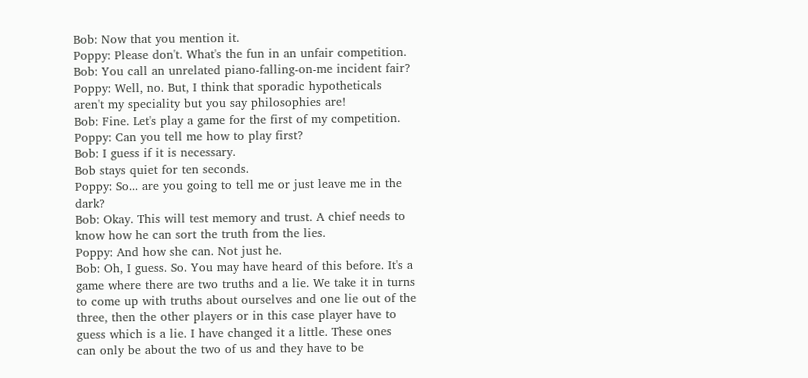Bob: Now that you mention it.
Poppy: Please don't. What's the fun in an unfair competition.
Bob: You call an unrelated piano-falling-on-me incident fair?
Poppy: Well, no. But, I think that sporadic hypotheticals aren't my speciality but you say philosophies are!
Bob: Fine. Let's play a game for the first of my competition.
Poppy: Can you tell me how to play first?
Bob: I guess if it is necessary.
Bob stays quiet for ten seconds.
Poppy: So... are you going to tell me or just leave me in the dark?
Bob: Okay. This will test memory and trust. A chief needs to know how he can sort the truth from the lies.
Poppy: And how she can. Not just he.
Bob: Oh, I guess. So. You may have heard of this before. It's a game where there are two truths and a lie. We take it in turns to come up with truths about ourselves and one lie out of the three, then the other players or in this case player have to guess which is a lie. I have changed it a little. These ones  can only be about the two of us and they have to be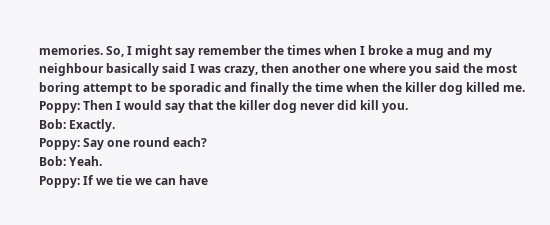memories. So, I might say remember the times when I broke a mug and my neighbour basically said I was crazy, then another one where you said the most boring attempt to be sporadic and finally the time when the killer dog killed me.
Poppy: Then I would say that the killer dog never did kill you.
Bob: Exactly.
Poppy: Say one round each?
Bob: Yeah.
Poppy: If we tie we can have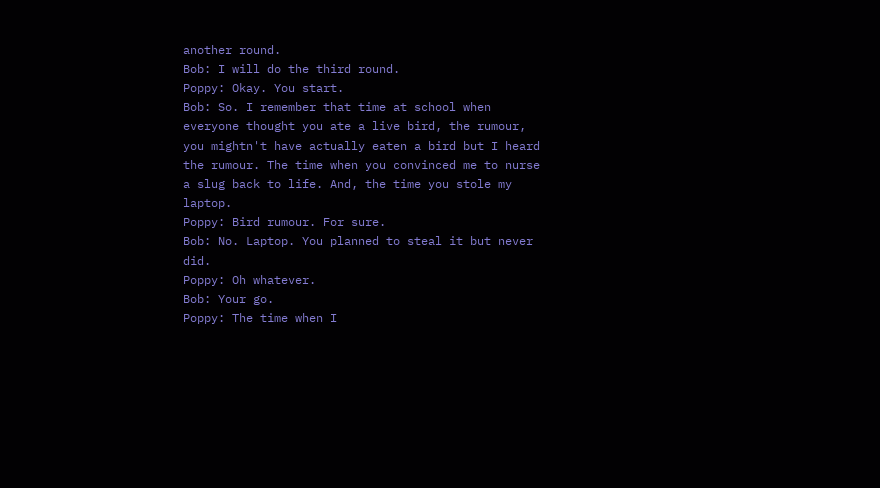another round.
Bob: I will do the third round.
Poppy: Okay. You start.
Bob: So. I remember that time at school when everyone thought you ate a live bird, the rumour, you mightn't have actually eaten a bird but I heard the rumour. The time when you convinced me to nurse a slug back to life. And, the time you stole my laptop.
Poppy: Bird rumour. For sure.
Bob: No. Laptop. You planned to steal it but never did.
Poppy: Oh whatever.
Bob: Your go.
Poppy: The time when I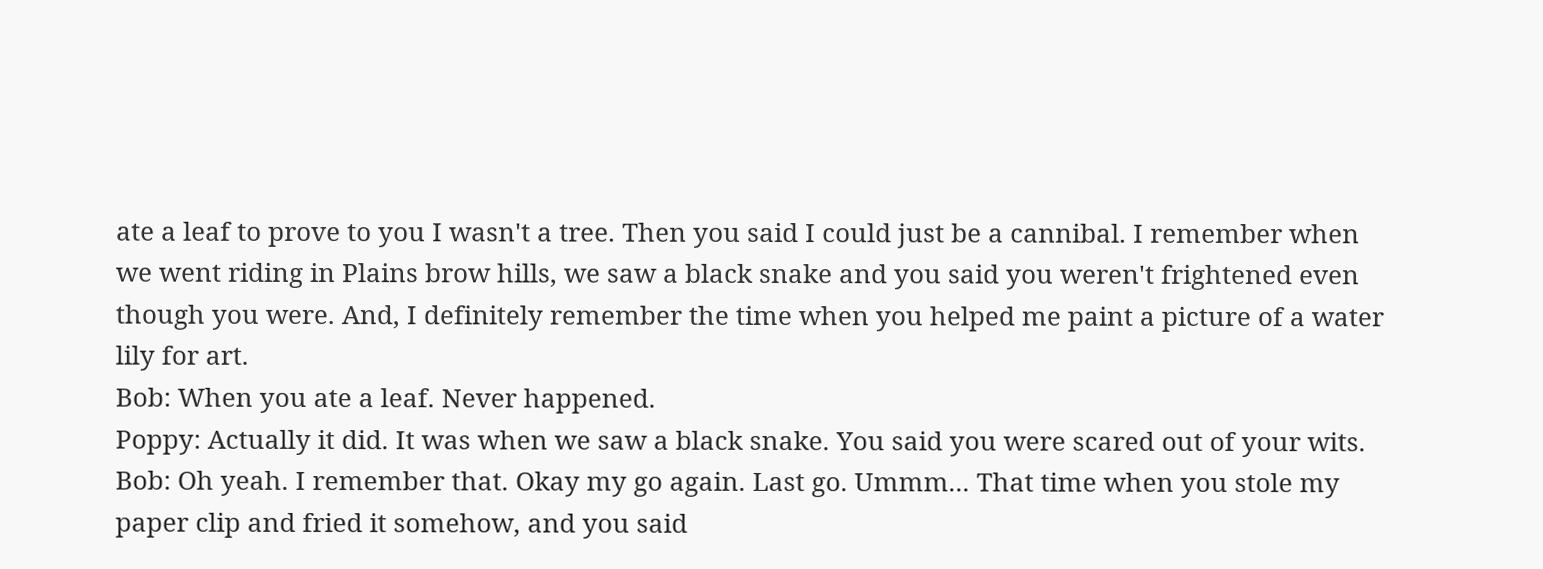ate a leaf to prove to you I wasn't a tree. Then you said I could just be a cannibal. I remember when we went riding in Plains brow hills, we saw a black snake and you said you weren't frightened even though you were. And, I definitely remember the time when you helped me paint a picture of a water lily for art.
Bob: When you ate a leaf. Never happened.
Poppy: Actually it did. It was when we saw a black snake. You said you were scared out of your wits.
Bob: Oh yeah. I remember that. Okay my go again. Last go. Ummm... That time when you stole my paper clip and fried it somehow, and you said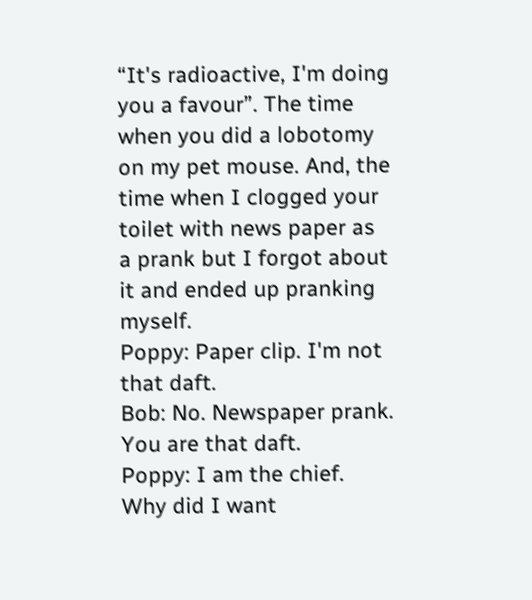“It's radioactive, I'm doing you a favour”. The time when you did a lobotomy on my pet mouse. And, the time when I clogged your toilet with news paper as a prank but I forgot about it and ended up pranking myself.
Poppy: Paper clip. I'm not that daft.
Bob: No. Newspaper prank. You are that daft.
Poppy: I am the chief. Why did I want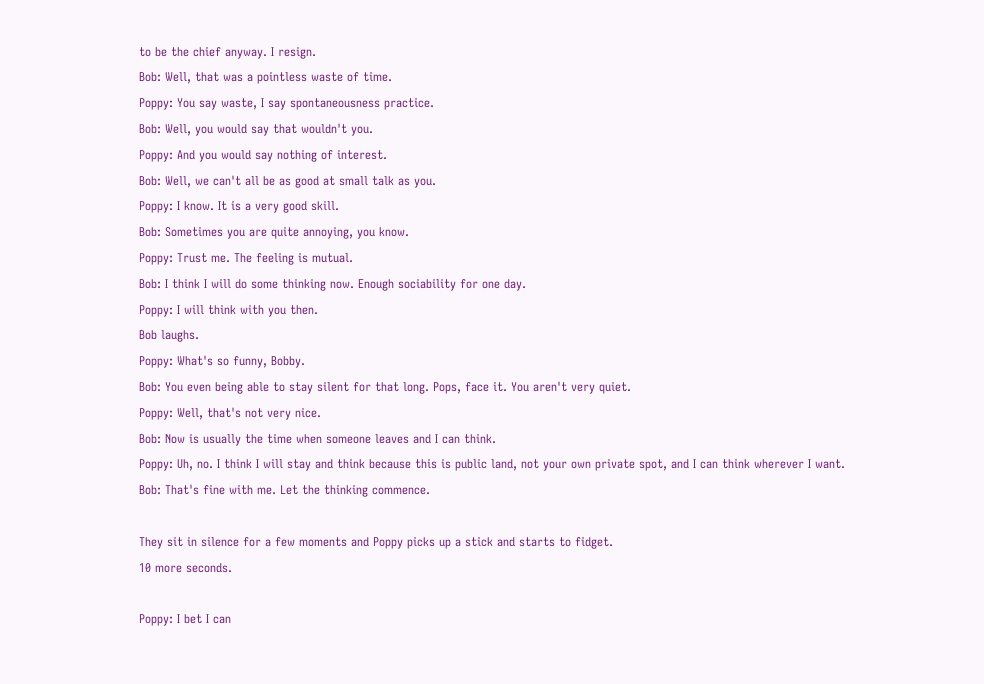to be the chief anyway. I resign.
Bob: Well, that was a pointless waste of time.
Poppy: You say waste, I say spontaneousness practice.
Bob: Well, you would say that wouldn't you.
Poppy: And you would say nothing of interest.
Bob: Well, we can't all be as good at small talk as you.
Poppy: I know. It is a very good skill.
Bob: Sometimes you are quite annoying, you know.
Poppy: Trust me. The feeling is mutual.
Bob: I think I will do some thinking now. Enough sociability for one day.
Poppy: I will think with you then.
Bob laughs.
Poppy: What's so funny, Bobby.
Bob: You even being able to stay silent for that long. Pops, face it. You aren't very quiet.
Poppy: Well, that's not very nice.
Bob: Now is usually the time when someone leaves and I can think.
Poppy: Uh, no. I think I will stay and think because this is public land, not your own private spot, and I can think wherever I want.
Bob: That's fine with me. Let the thinking commence.

They sit in silence for a few moments and Poppy picks up a stick and starts to fidget.
10 more seconds.

Poppy: I bet I can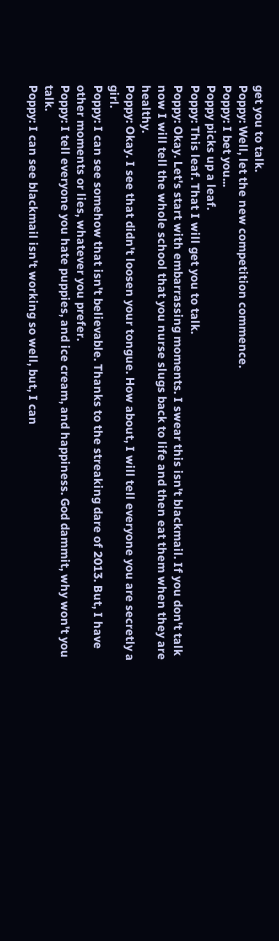get you to talk.
Poppy: Well, let the new competition commence.
Poppy: I bet you...
Poppy picks up a leaf.
Poppy: This leaf. That I will get you to talk.
Poppy: Okay. Let's start with embarrassing moments. I swear this isn't blackmail. If you don't talk now I will tell the whole school that you nurse slugs back to life and then eat them when they are healthy.
Poppy: Okay. I see that didn't loosen your tongue. How about, I will tell everyone you are secretly a girl.
Poppy: I can see somehow that isn't believable. Thanks to the streaking dare of 2013. But, I have other moments or lies, whatever you prefer.
Poppy: I tell everyone you hate puppies, and ice cream, and happiness. God dammit, why won't you talk.
Poppy: I can see blackmail isn't working so well, but, I can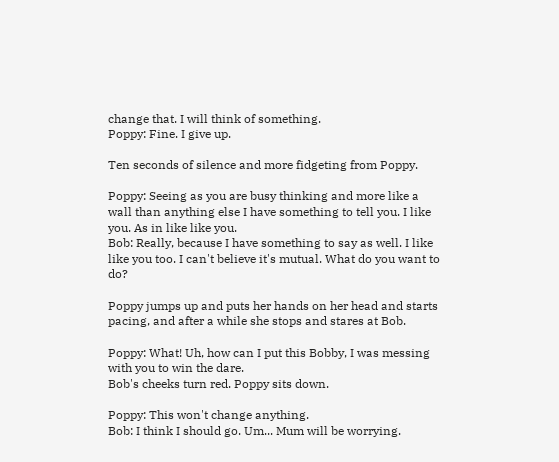change that. I will think of something.
Poppy: Fine. I give up.

Ten seconds of silence and more fidgeting from Poppy.

Poppy: Seeing as you are busy thinking and more like a wall than anything else I have something to tell you. I like you. As in like like you.
Bob: Really, because I have something to say as well. I like like you too. I can't believe it's mutual. What do you want to do?

Poppy jumps up and puts her hands on her head and starts pacing, and after a while she stops and stares at Bob.

Poppy: What! Uh, how can I put this Bobby, I was messing with you to win the dare.
Bob's cheeks turn red. Poppy sits down.

Poppy: This won't change anything.
Bob: I think I should go. Um... Mum will be worrying.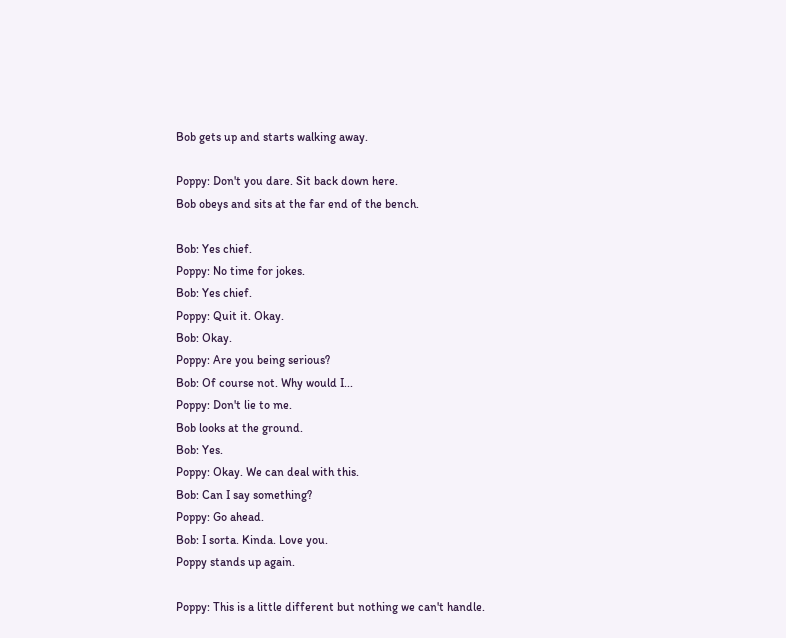Bob gets up and starts walking away.

Poppy: Don't you dare. Sit back down here.
Bob obeys and sits at the far end of the bench.

Bob: Yes chief.
Poppy: No time for jokes.
Bob: Yes chief.
Poppy: Quit it. Okay.
Bob: Okay.
Poppy: Are you being serious?
Bob: Of course not. Why would I...
Poppy: Don't lie to me.
Bob looks at the ground.
Bob: Yes.
Poppy: Okay. We can deal with this.
Bob: Can I say something?
Poppy: Go ahead.
Bob: I sorta. Kinda. Love you.
Poppy stands up again.

Poppy: This is a little different but nothing we can't handle.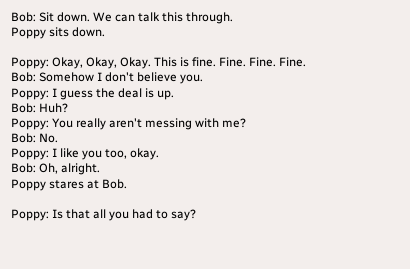Bob: Sit down. We can talk this through.
Poppy sits down.

Poppy: Okay, Okay, Okay. This is fine. Fine. Fine. Fine.
Bob: Somehow I don't believe you.
Poppy: I guess the deal is up.
Bob: Huh?
Poppy: You really aren't messing with me?
Bob: No.
Poppy: I like you too, okay.
Bob: Oh, alright.
Poppy stares at Bob.

Poppy: Is that all you had to say?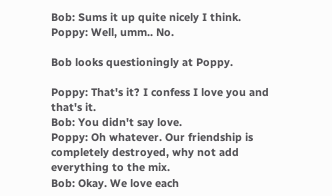Bob: Sums it up quite nicely I think.
Poppy: Well, umm.. No.

Bob looks questioningly at Poppy.

Poppy: That's it? I confess I love you and that's it.
Bob: You didn't say love.
Poppy: Oh whatever. Our friendship is completely destroyed, why not add everything to the mix.
Bob: Okay. We love each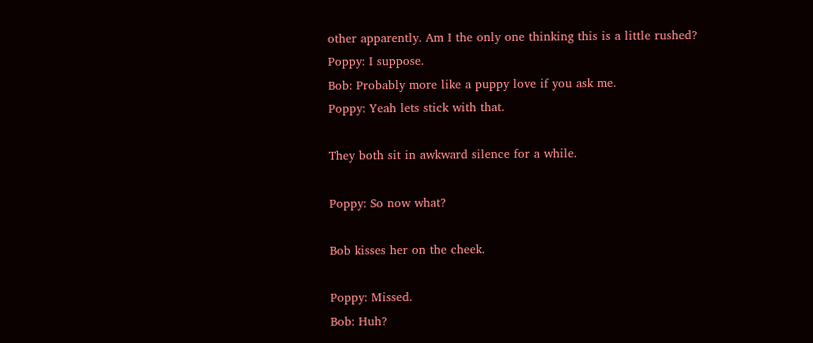other apparently. Am I the only one thinking this is a little rushed?
Poppy: I suppose.
Bob: Probably more like a puppy love if you ask me.
Poppy: Yeah lets stick with that.

They both sit in awkward silence for a while.

Poppy: So now what?

Bob kisses her on the cheek.

Poppy: Missed.
Bob: Huh?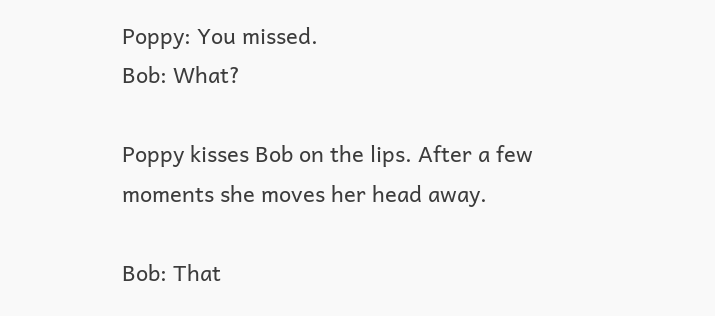Poppy: You missed.
Bob: What?

Poppy kisses Bob on the lips. After a few moments she moves her head away.

Bob: That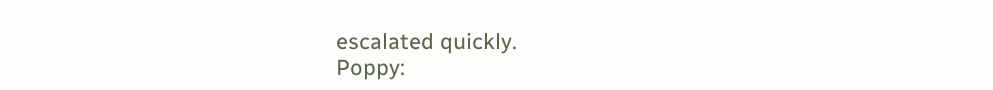escalated quickly.
Poppy: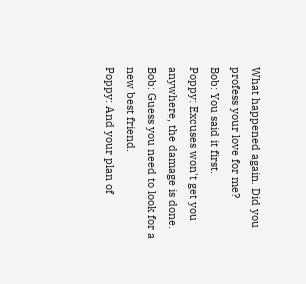What happened again. Did you profess your love for me?
Bob: You said it first.
Poppy: Excuses won't get you anywhere, the damage is done.
Bob: Guess you need to look for a new best friend.
Poppy: And your plan of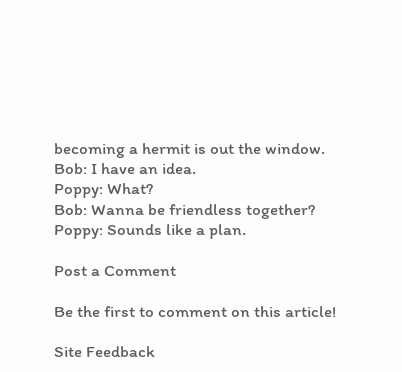becoming a hermit is out the window.
Bob: I have an idea.
Poppy: What?
Bob: Wanna be friendless together?
Poppy: Sounds like a plan.

Post a Comment

Be the first to comment on this article!

Site Feedback